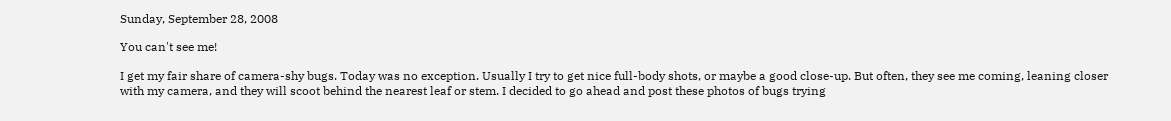Sunday, September 28, 2008

You can't see me!

I get my fair share of camera-shy bugs. Today was no exception. Usually I try to get nice full-body shots, or maybe a good close-up. But often, they see me coming, leaning closer with my camera, and they will scoot behind the nearest leaf or stem. I decided to go ahead and post these photos of bugs trying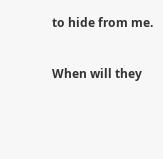to hide from me.

When will they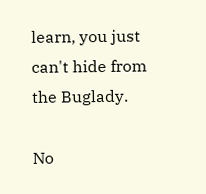learn, you just can't hide from the Buglady.

No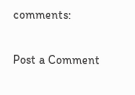comments:

Post a Comment